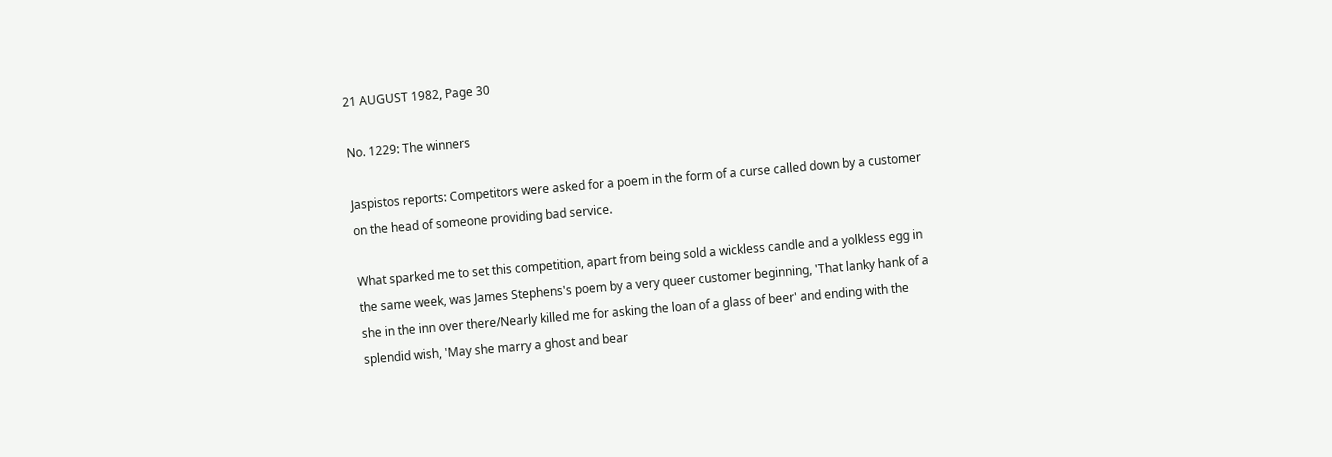21 AUGUST 1982, Page 30

No. 1229: The winners

Jaspistos reports: Competitors were asked for a poem in the form of a curse called down by a customer on the head of someone providing bad service.

What sparked me to set this competition, apart from being sold a wickless candle and a yolkless egg in the same week, was James Stephens's poem by a very queer customer beginning, 'That lanky hank of a she in the inn over there/Nearly killed me for asking the loan of a glass of beer' and ending with the splendid wish, 'May she marry a ghost and bear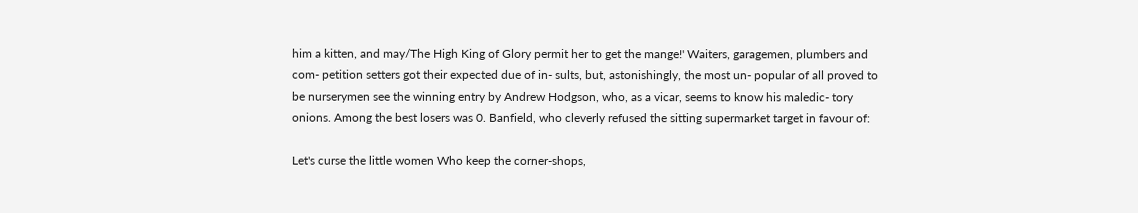him a kitten, and may/The High King of Glory permit her to get the mange!' Waiters, garagemen, plumbers and com- petition setters got their expected due of in- sults, but, astonishingly, the most un- popular of all proved to be nurserymen see the winning entry by Andrew Hodgson, who, as a vicar, seems to know his maledic- tory onions. Among the best losers was 0. Banfield, who cleverly refused the sitting supermarket target in favour of:

Let's curse the little women Who keep the corner-shops,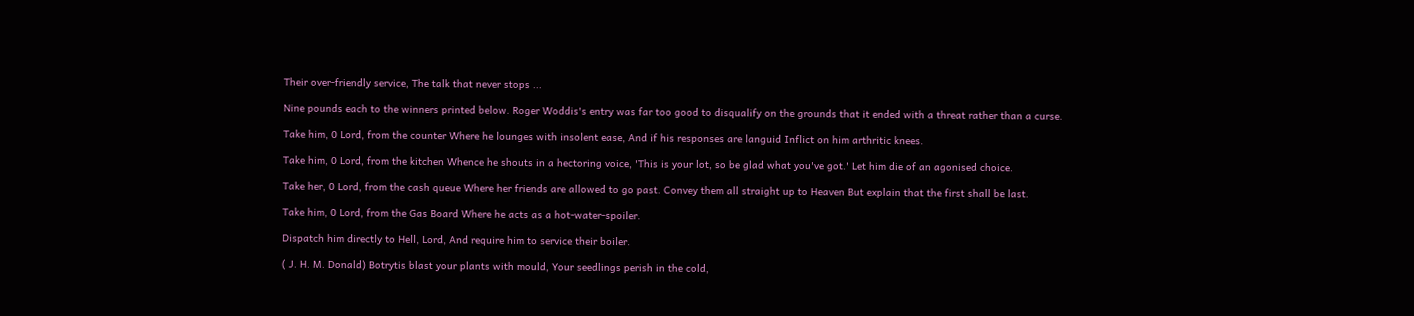Their over-friendly service, The talk that never stops ...

Nine pounds each to the winners printed below. Roger Woddis's entry was far too good to disqualify on the grounds that it ended with a threat rather than a curse.

Take him, 0 Lord, from the counter Where he lounges with insolent ease, And if his responses are languid Inflict on him arthritic knees.

Take him, 0 Lord, from the kitchen Whence he shouts in a hectoring voice, 'This is your lot, so be glad what you've got.' Let him die of an agonised choice.

Take her, 0 Lord, from the cash queue Where her friends are allowed to go past. Convey them all straight up to Heaven But explain that the first shall be last.

Take him, 0 Lord, from the Gas Board Where he acts as a hot-water-spoiler.

Dispatch him directly to Hell, Lord, And require him to service their boiler.

( J. H. M. Donald) Botrytis blast your plants with mould, Your seedlings perish in the cold,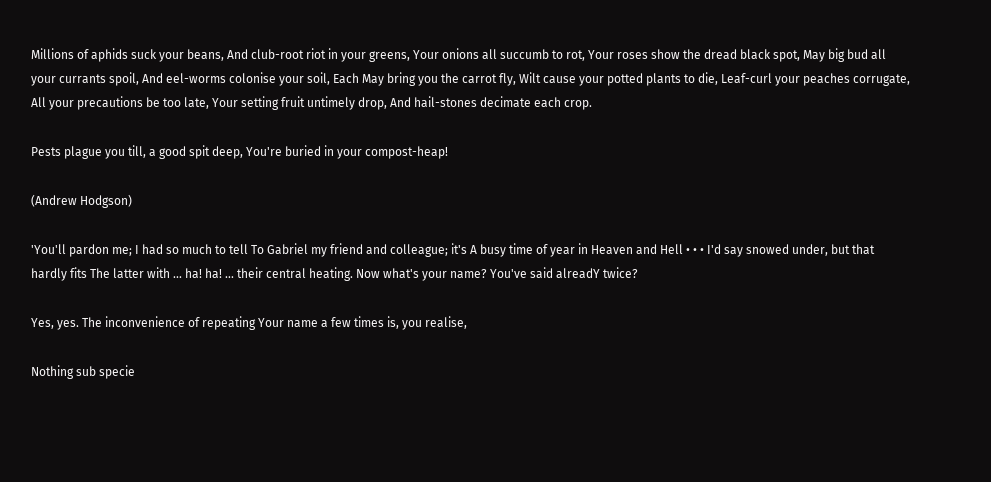Millions of aphids suck your beans, And club-root riot in your greens, Your onions all succumb to rot, Your roses show the dread black spot, May big bud all your currants spoil, And eel-worms colonise your soil, Each May bring you the carrot fly, Wilt cause your potted plants to die, Leaf-curl your peaches corrugate, All your precautions be too late, Your setting fruit untimely drop, And hail-stones decimate each crop.

Pests plague you till, a good spit deep, You're buried in your compost-heap!

(Andrew Hodgson)

'You'll pardon me; I had so much to tell To Gabriel my friend and colleague; it's A busy time of year in Heaven and Hell • • • I'd say snowed under, but that hardly fits The latter with ... ha! ha! ... their central heating. Now what's your name? You've said alreadY twice?

Yes, yes. The inconvenience of repeating Your name a few times is, you realise,

Nothing sub specie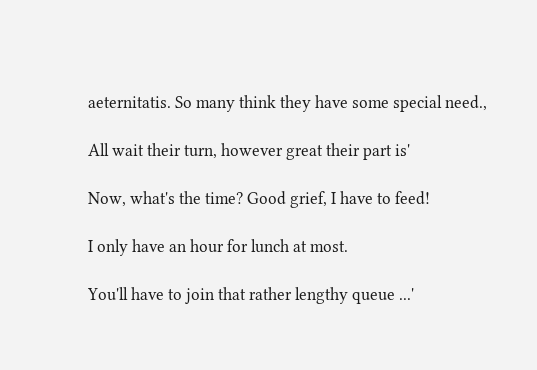aeternitatis. So many think they have some special need.,

All wait their turn, however great their part is'

Now, what's the time? Good grief, I have to feed!

I only have an hour for lunch at most.

You'll have to join that rather lengthy queue ...'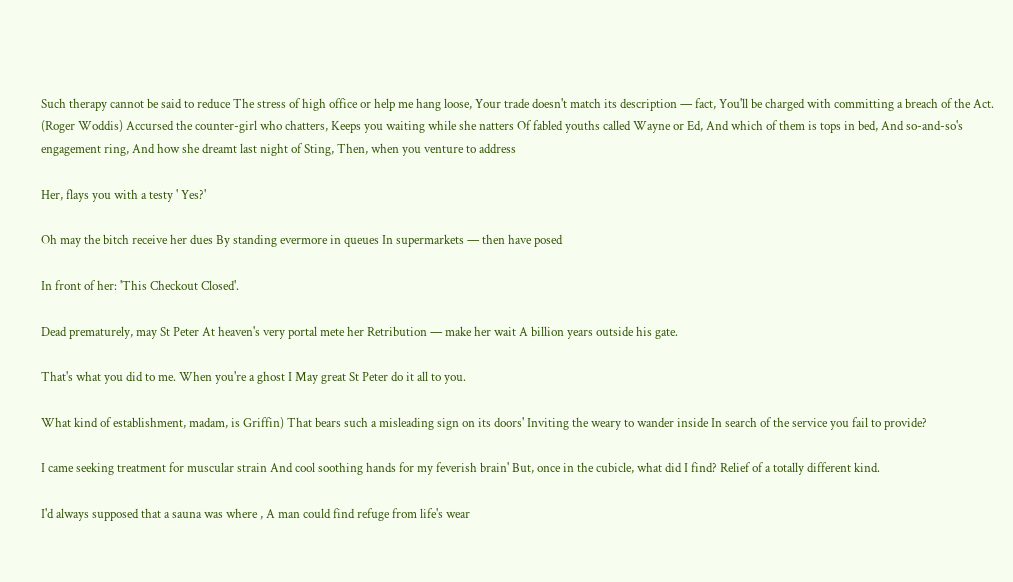Such therapy cannot be said to reduce The stress of high office or help me hang loose, Your trade doesn't match its description — fact, You'll be charged with committing a breach of the Act. (Roger Woddis) Accursed the counter-girl who chatters, Keeps you waiting while she natters Of fabled youths called Wayne or Ed, And which of them is tops in bed, And so-and-so's engagement ring, And how she dreamt last night of Sting, Then, when you venture to address

Her, flays you with a testy ' Yes?'

Oh may the bitch receive her dues By standing evermore in queues In supermarkets — then have posed

In front of her: 'This Checkout Closed'.

Dead prematurely, may St Peter At heaven's very portal mete her Retribution — make her wait A billion years outside his gate.

That's what you did to me. When you're a ghost I May great St Peter do it all to you.

What kind of establishment, madam, is Griffin) That bears such a misleading sign on its doors' Inviting the weary to wander inside In search of the service you fail to provide?

I came seeking treatment for muscular strain And cool soothing hands for my feverish brain' But, once in the cubicle, what did I find? Relief of a totally different kind.

I'd always supposed that a sauna was where , A man could find refuge from life's wear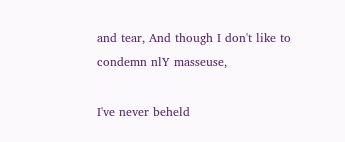and tear, And though I don't like to condemn nlY masseuse,

I've never beheld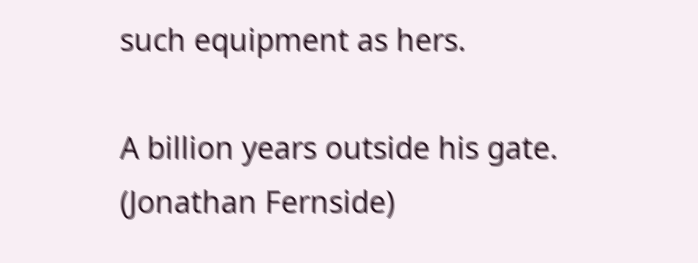such equipment as hers.

A billion years outside his gate. (Jonathan Fernside)